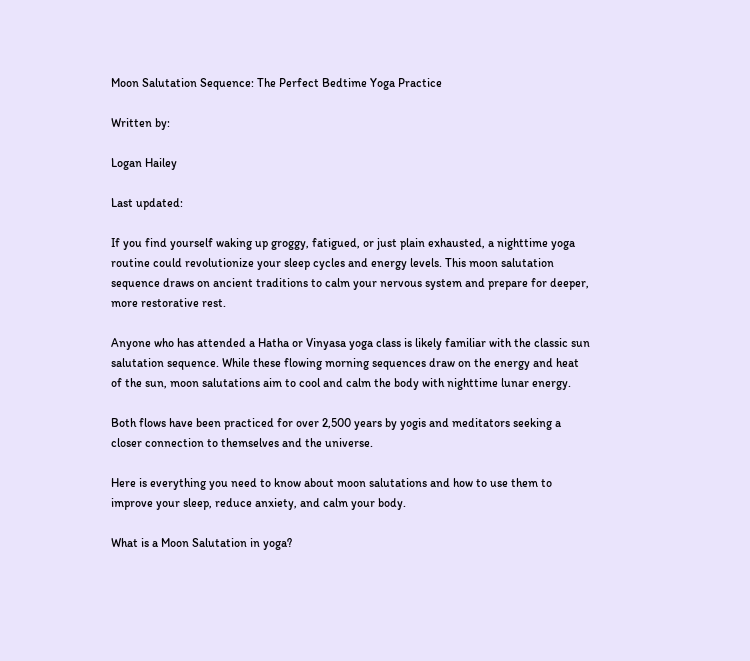Moon Salutation Sequence: The Perfect Bedtime Yoga Practice

Written by:

Logan Hailey

Last updated:

If you find yourself waking up groggy, fatigued, or just plain exhausted, a nighttime yoga routine could revolutionize your sleep cycles and energy levels. This moon salutation sequence draws on ancient traditions to calm your nervous system and prepare for deeper, more restorative rest.

Anyone who has attended a Hatha or Vinyasa yoga class is likely familiar with the classic sun salutation sequence. While these flowing morning sequences draw on the energy and heat of the sun, moon salutations aim to cool and calm the body with nighttime lunar energy.

Both flows have been practiced for over 2,500 years by yogis and meditators seeking a closer connection to themselves and the universe.

Here is everything you need to know about moon salutations and how to use them to improve your sleep, reduce anxiety, and calm your body.

What is a Moon Salutation in yoga?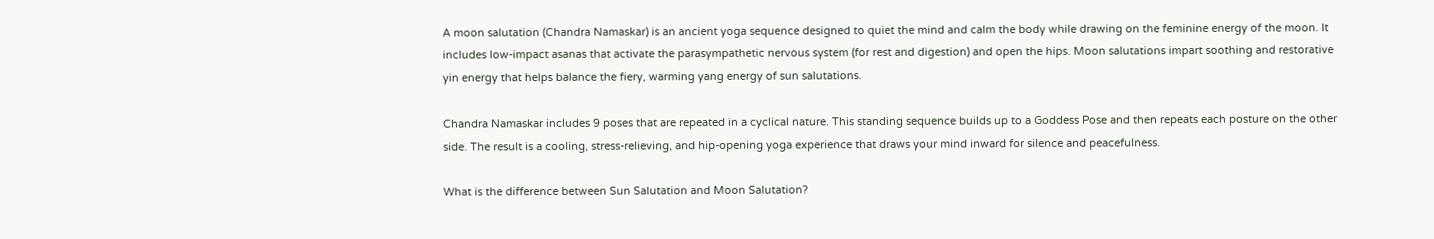A moon salutation (Chandra Namaskar) is an ancient yoga sequence designed to quiet the mind and calm the body while drawing on the feminine energy of the moon. It includes low-impact asanas that activate the parasympathetic nervous system (for rest and digestion) and open the hips. Moon salutations impart soothing and restorative yin energy that helps balance the fiery, warming yang energy of sun salutations.

Chandra Namaskar includes 9 poses that are repeated in a cyclical nature. This standing sequence builds up to a Goddess Pose and then repeats each posture on the other side. The result is a cooling, stress-relieving, and hip-opening yoga experience that draws your mind inward for silence and peacefulness.

What is the difference between Sun Salutation and Moon Salutation?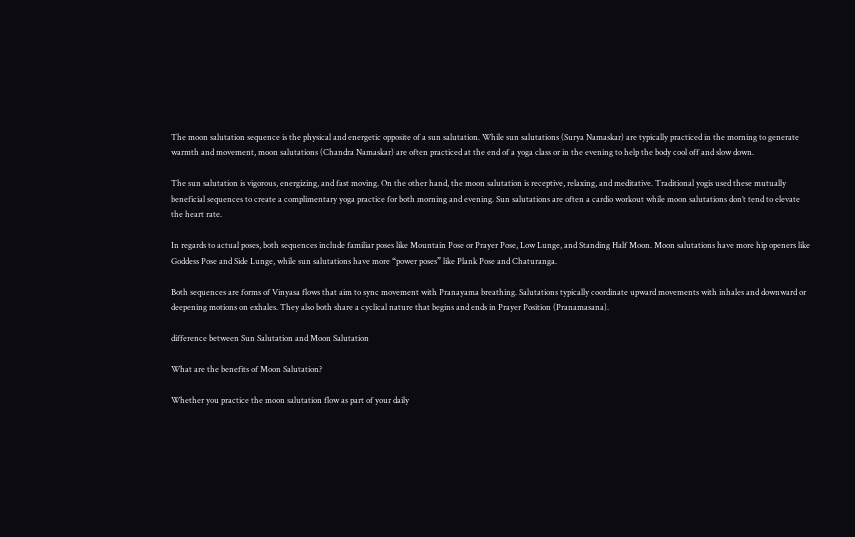The moon salutation sequence is the physical and energetic opposite of a sun salutation. While sun salutations (Surya Namaskar) are typically practiced in the morning to generate warmth and movement, moon salutations (Chandra Namaskar) are often practiced at the end of a yoga class or in the evening to help the body cool off and slow down.

The sun salutation is vigorous, energizing, and fast moving. On the other hand, the moon salutation is receptive, relaxing, and meditative. Traditional yogis used these mutually beneficial sequences to create a complimentary yoga practice for both morning and evening. Sun salutations are often a cardio workout while moon salutations don’t tend to elevate the heart rate.

In regards to actual poses, both sequences include familiar poses like Mountain Pose or Prayer Pose, Low Lunge, and Standing Half Moon. Moon salutations have more hip openers like Goddess Pose and Side Lunge, while sun salutations have more “power poses” like Plank Pose and Chaturanga.

Both sequences are forms of Vinyasa flows that aim to sync movement with Pranayama breathing. Salutations typically coordinate upward movements with inhales and downward or deepening motions on exhales. They also both share a cyclical nature that begins and ends in Prayer Position (Pranamasana).

difference between Sun Salutation and Moon Salutation

What are the benefits of Moon Salutation?

Whether you practice the moon salutation flow as part of your daily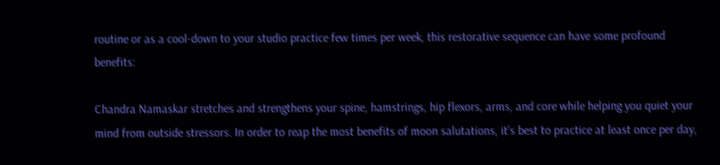routine or as a cool-down to your studio practice few times per week, this restorative sequence can have some profound benefits:

Chandra Namaskar stretches and strengthens your spine, hamstrings, hip flexors, arms, and core while helping you quiet your mind from outside stressors. In order to reap the most benefits of moon salutations, it’s best to practice at least once per day,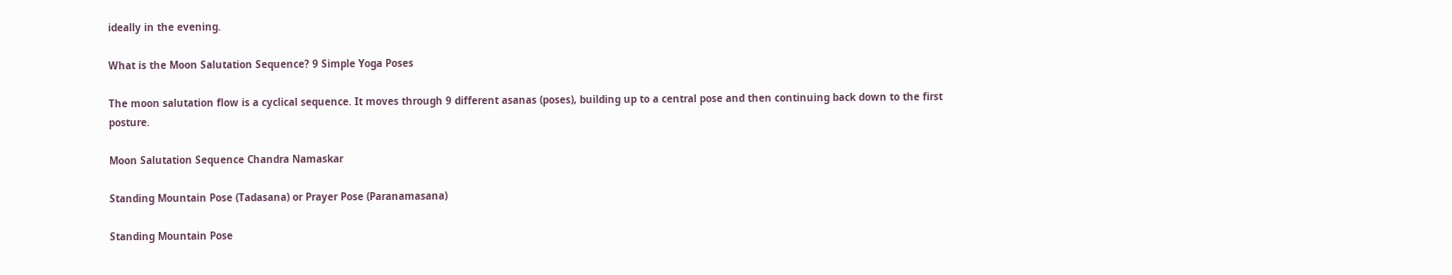ideally in the evening.

What is the Moon Salutation Sequence? 9 Simple Yoga Poses

The moon salutation flow is a cyclical sequence. It moves through 9 different asanas (poses), building up to a central pose and then continuing back down to the first posture.

Moon Salutation Sequence Chandra Namaskar

Standing Mountain Pose (Tadasana) or Prayer Pose (Paranamasana)

Standing Mountain Pose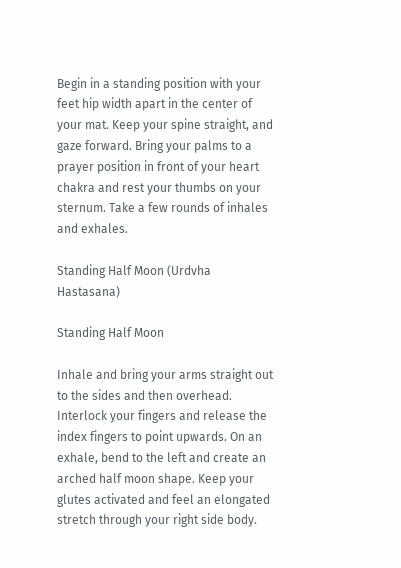Begin in a standing position with your feet hip width apart in the center of your mat. Keep your spine straight, and gaze forward. Bring your palms to a prayer position in front of your heart chakra and rest your thumbs on your sternum. Take a few rounds of inhales and exhales.

Standing Half Moon (Urdvha Hastasana)

Standing Half Moon

Inhale and bring your arms straight out to the sides and then overhead. Interlock your fingers and release the index fingers to point upwards. On an exhale, bend to the left and create an arched half moon shape. Keep your glutes activated and feel an elongated stretch through your right side body.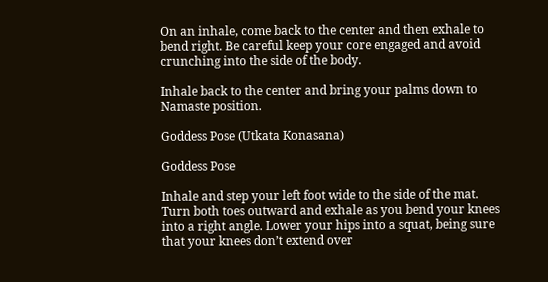On an inhale, come back to the center and then exhale to bend right. Be careful keep your core engaged and avoid crunching into the side of the body.

Inhale back to the center and bring your palms down to Namaste position.

Goddess Pose (Utkata Konasana)

Goddess Pose

Inhale and step your left foot wide to the side of the mat. Turn both toes outward and exhale as you bend your knees into a right angle. Lower your hips into a squat, being sure that your knees don’t extend over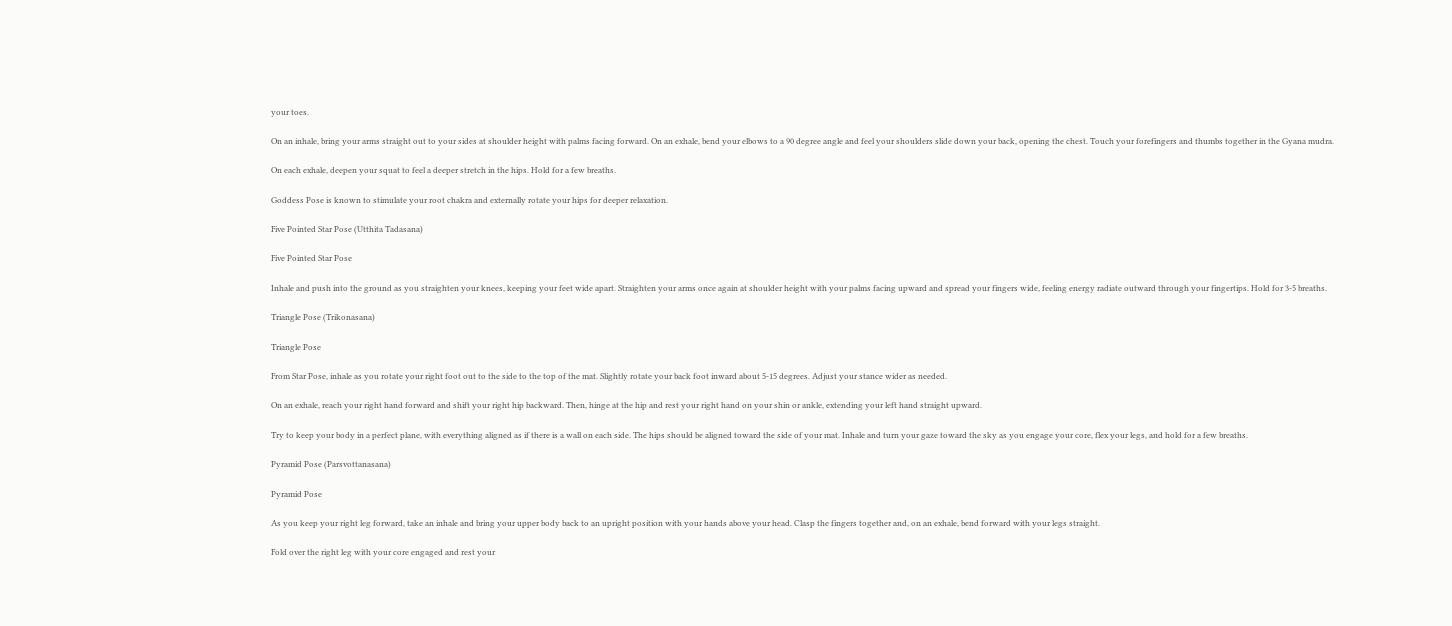your toes.

On an inhale, bring your arms straight out to your sides at shoulder height with palms facing forward. On an exhale, bend your elbows to a 90 degree angle and feel your shoulders slide down your back, opening the chest. Touch your forefingers and thumbs together in the Gyana mudra.

On each exhale, deepen your squat to feel a deeper stretch in the hips. Hold for a few breaths.

Goddess Pose is known to stimulate your root chakra and externally rotate your hips for deeper relaxation.

Five Pointed Star Pose (Utthita Tadasana)

Five Pointed Star Pose

Inhale and push into the ground as you straighten your knees, keeping your feet wide apart. Straighten your arms once again at shoulder height with your palms facing upward and spread your fingers wide, feeling energy radiate outward through your fingertips. Hold for 3-5 breaths.

Triangle Pose (Trikonasana)

Triangle Pose

From Star Pose, inhale as you rotate your right foot out to the side to the top of the mat. Slightly rotate your back foot inward about 5-15 degrees. Adjust your stance wider as needed.

On an exhale, reach your right hand forward and shift your right hip backward. Then, hinge at the hip and rest your right hand on your shin or ankle, extending your left hand straight upward.

Try to keep your body in a perfect plane, with everything aligned as if there is a wall on each side. The hips should be aligned toward the side of your mat. Inhale and turn your gaze toward the sky as you engage your core, flex your legs, and hold for a few breaths.

Pyramid Pose (Parsvottanasana)

Pyramid Pose

As you keep your right leg forward, take an inhale and bring your upper body back to an upright position with your hands above your head. Clasp the fingers together and, on an exhale, bend forward with your legs straight.

Fold over the right leg with your core engaged and rest your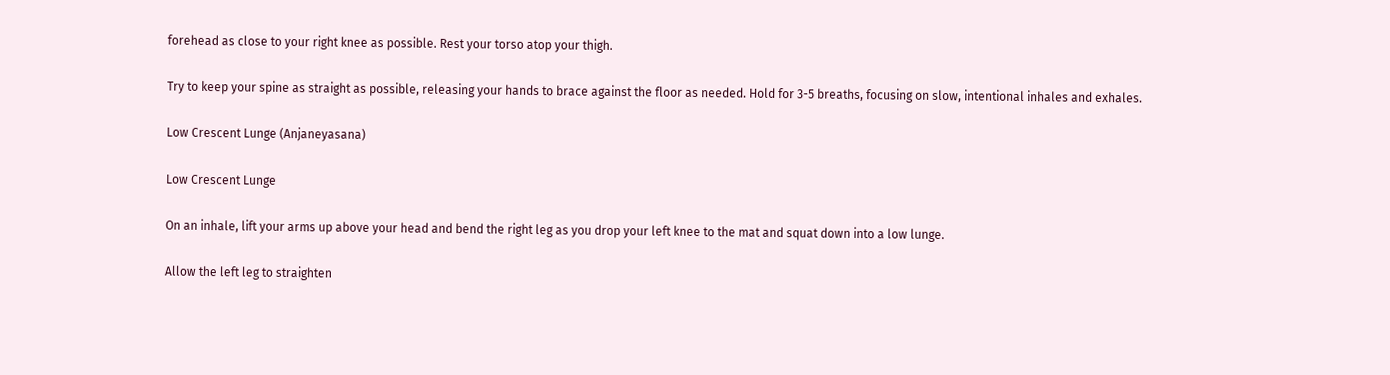forehead as close to your right knee as possible. Rest your torso atop your thigh.

Try to keep your spine as straight as possible, releasing your hands to brace against the floor as needed. Hold for 3-5 breaths, focusing on slow, intentional inhales and exhales.

Low Crescent Lunge (Anjaneyasana)

Low Crescent Lunge

On an inhale, lift your arms up above your head and bend the right leg as you drop your left knee to the mat and squat down into a low lunge.

Allow the left leg to straighten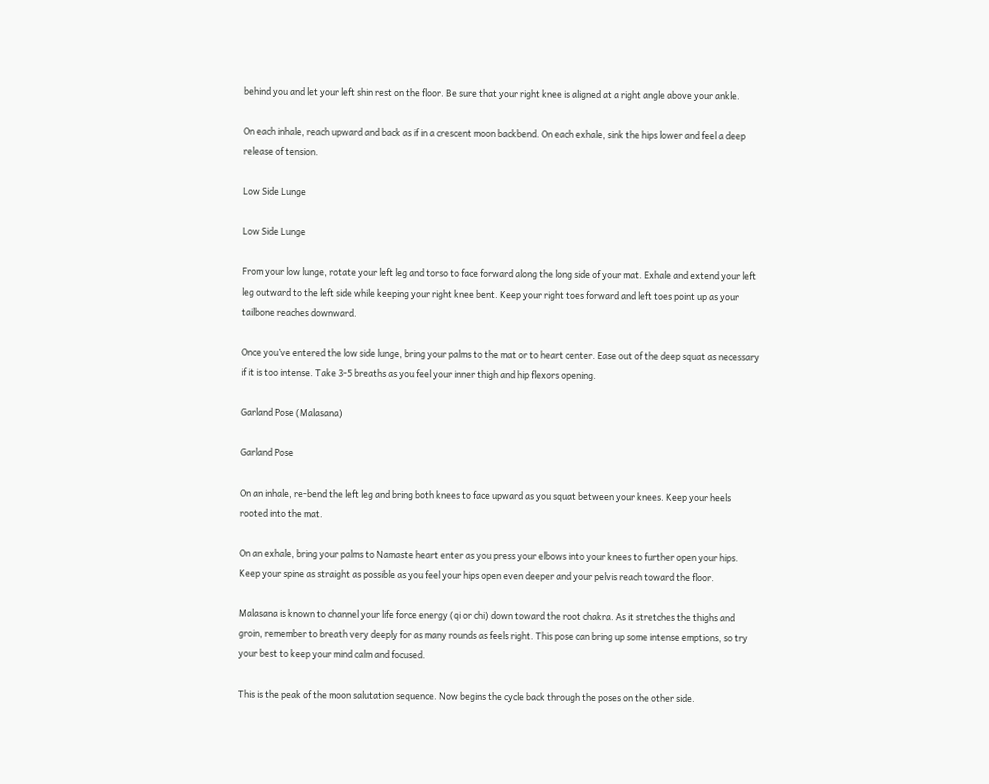behind you and let your left shin rest on the floor. Be sure that your right knee is aligned at a right angle above your ankle.

On each inhale, reach upward and back as if in a crescent moon backbend. On each exhale, sink the hips lower and feel a deep release of tension.

Low Side Lunge

Low Side Lunge

From your low lunge, rotate your left leg and torso to face forward along the long side of your mat. Exhale and extend your left leg outward to the left side while keeping your right knee bent. Keep your right toes forward and left toes point up as your tailbone reaches downward.

Once you’ve entered the low side lunge, bring your palms to the mat or to heart center. Ease out of the deep squat as necessary if it is too intense. Take 3-5 breaths as you feel your inner thigh and hip flexors opening.

Garland Pose (Malasana)

Garland Pose

On an inhale, re-bend the left leg and bring both knees to face upward as you squat between your knees. Keep your heels rooted into the mat.

On an exhale, bring your palms to Namaste heart enter as you press your elbows into your knees to further open your hips. Keep your spine as straight as possible as you feel your hips open even deeper and your pelvis reach toward the floor.

Malasana is known to channel your life force energy (qi or chi) down toward the root chakra. As it stretches the thighs and groin, remember to breath very deeply for as many rounds as feels right. This pose can bring up some intense emptions, so try your best to keep your mind calm and focused.

This is the peak of the moon salutation sequence. Now begins the cycle back through the poses on the other side.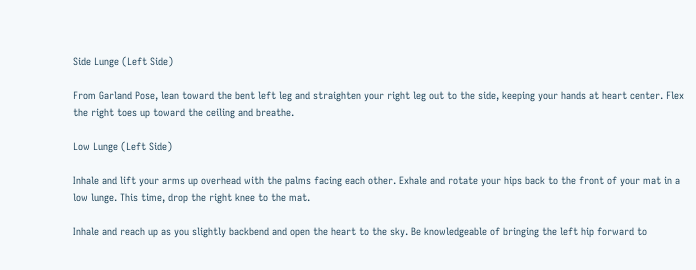Side Lunge (Left Side)

From Garland Pose, lean toward the bent left leg and straighten your right leg out to the side, keeping your hands at heart center. Flex the right toes up toward the ceiling and breathe.

Low Lunge (Left Side)

Inhale and lift your arms up overhead with the palms facing each other. Exhale and rotate your hips back to the front of your mat in a low lunge. This time, drop the right knee to the mat.

Inhale and reach up as you slightly backbend and open the heart to the sky. Be knowledgeable of bringing the left hip forward to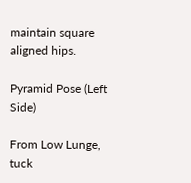maintain square aligned hips.

Pyramid Pose (Left Side)

From Low Lunge, tuck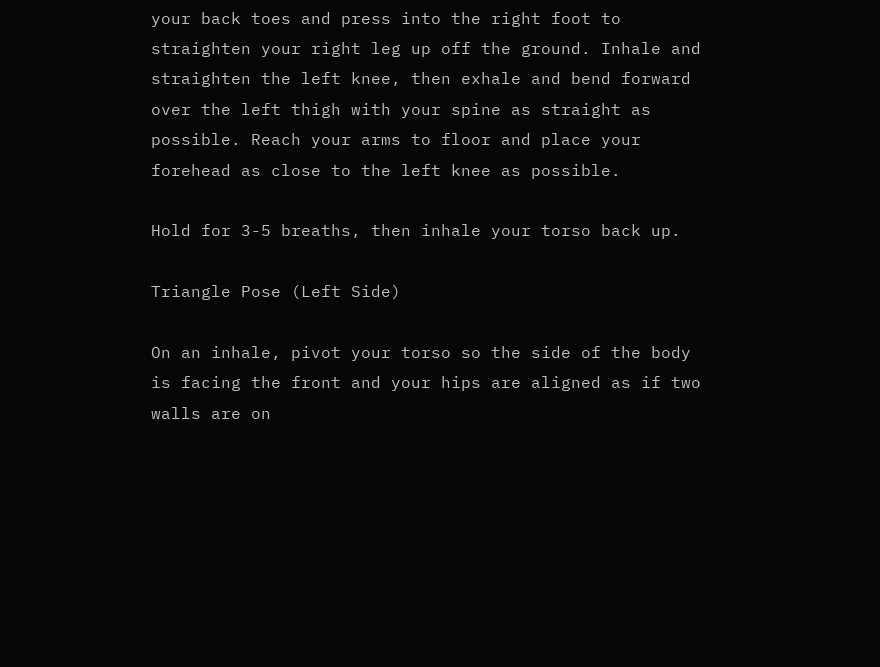your back toes and press into the right foot to straighten your right leg up off the ground. Inhale and straighten the left knee, then exhale and bend forward over the left thigh with your spine as straight as possible. Reach your arms to floor and place your forehead as close to the left knee as possible.

Hold for 3-5 breaths, then inhale your torso back up.

Triangle Pose (Left Side)

On an inhale, pivot your torso so the side of the body is facing the front and your hips are aligned as if two walls are on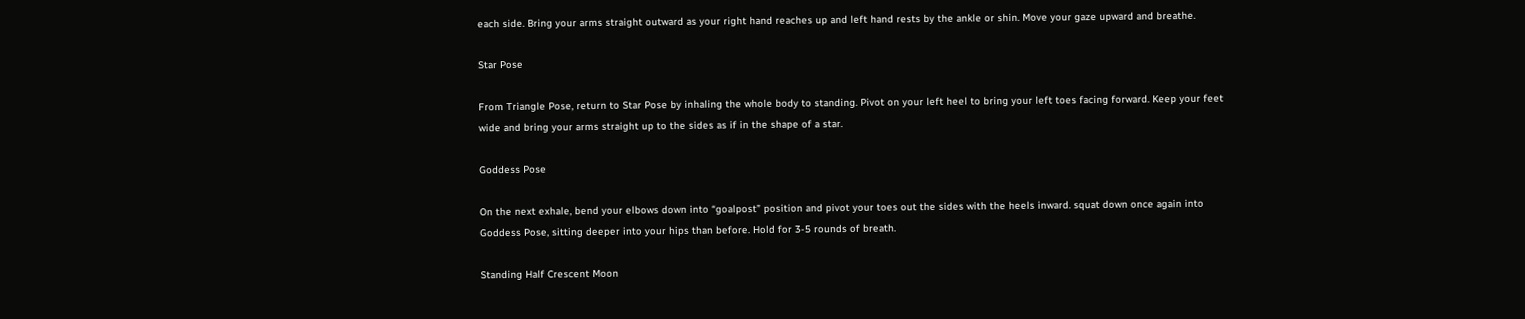each side. Bring your arms straight outward as your right hand reaches up and left hand rests by the ankle or shin. Move your gaze upward and breathe.

Star Pose

From Triangle Pose, return to Star Pose by inhaling the whole body to standing. Pivot on your left heel to bring your left toes facing forward. Keep your feet wide and bring your arms straight up to the sides as if in the shape of a star.

Goddess Pose

On the next exhale, bend your elbows down into “goalpost” position and pivot your toes out the sides with the heels inward. squat down once again into Goddess Pose, sitting deeper into your hips than before. Hold for 3-5 rounds of breath.

Standing Half Crescent Moon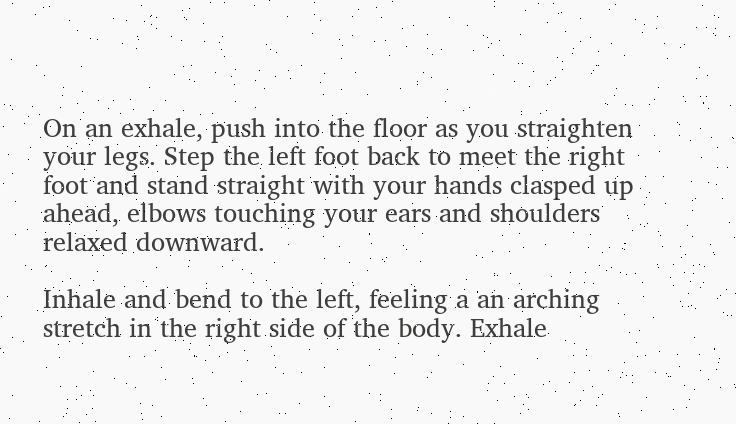On an exhale, push into the floor as you straighten your legs. Step the left foot back to meet the right foot and stand straight with your hands clasped up ahead, elbows touching your ears and shoulders relaxed downward.

Inhale and bend to the left, feeling a an arching stretch in the right side of the body. Exhale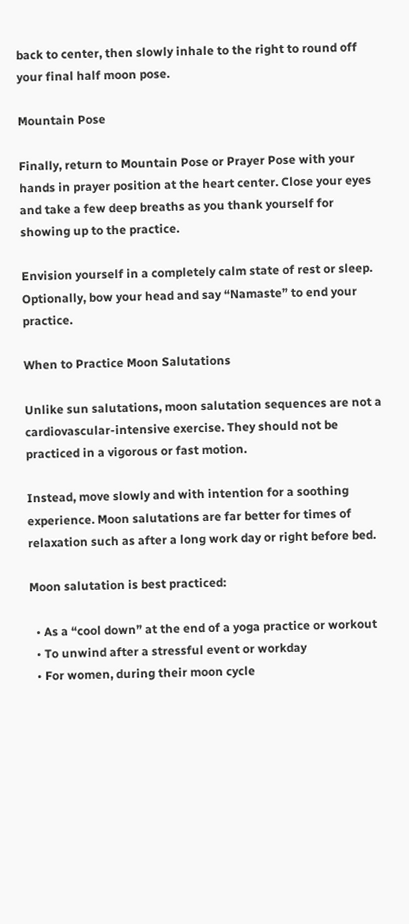back to center, then slowly inhale to the right to round off your final half moon pose.

Mountain Pose

Finally, return to Mountain Pose or Prayer Pose with your hands in prayer position at the heart center. Close your eyes and take a few deep breaths as you thank yourself for showing up to the practice.

Envision yourself in a completely calm state of rest or sleep. Optionally, bow your head and say “Namaste” to end your practice.

When to Practice Moon Salutations

Unlike sun salutations, moon salutation sequences are not a cardiovascular-intensive exercise. They should not be practiced in a vigorous or fast motion.

Instead, move slowly and with intention for a soothing experience. Moon salutations are far better for times of relaxation such as after a long work day or right before bed.

Moon salutation is best practiced:

  • As a “cool down” at the end of a yoga practice or workout
  • To unwind after a stressful event or workday
  • For women, during their moon cycle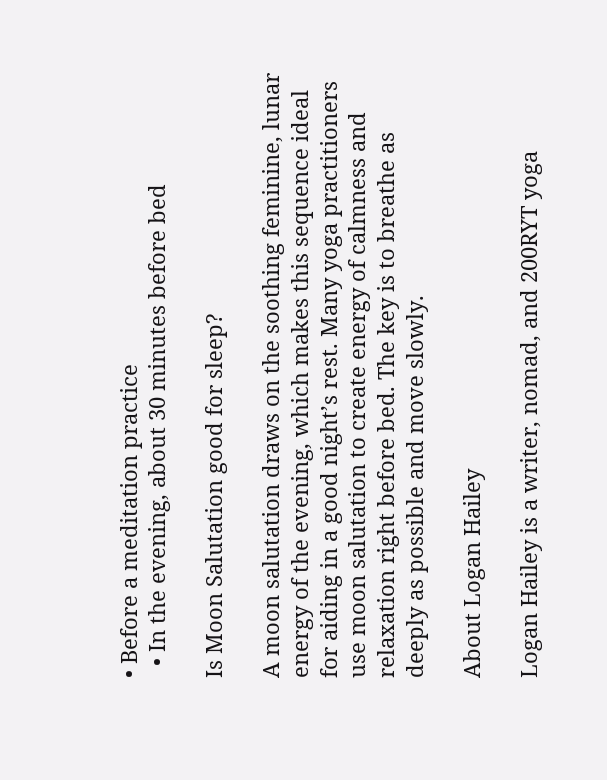• Before a meditation practice
  • In the evening, about 30 minutes before bed

Is Moon Salutation good for sleep?

A moon salutation draws on the soothing feminine, lunar energy of the evening, which makes this sequence ideal for aiding in a good night’s rest. Many yoga practitioners use moon salutation to create energy of calmness and relaxation right before bed. The key is to breathe as deeply as possible and move slowly.

About Logan Hailey

Logan Hailey is a writer, nomad, and 200RYT yoga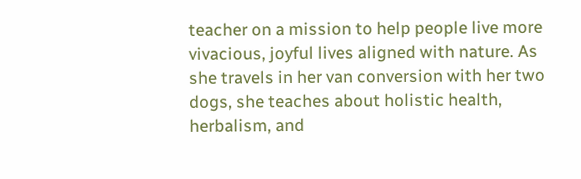teacher on a mission to help people live more vivacious, joyful lives aligned with nature. As she travels in her van conversion with her two dogs, she teaches about holistic health, herbalism, and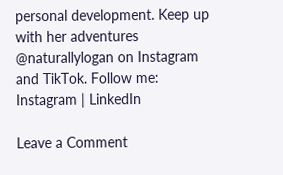personal development. Keep up with her adventures @naturallylogan on Instagram and TikTok. Follow me: Instagram | LinkedIn

Leave a Comment